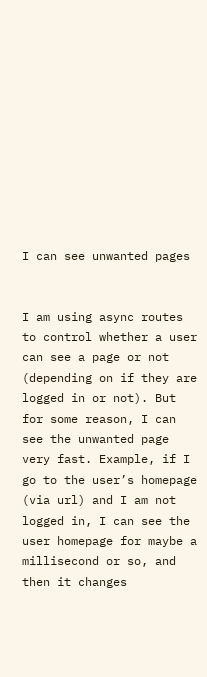I can see unwanted pages


I am using async routes to control whether a user can see a page or not (depending on if they are logged in or not). But for some reason, I can see the unwanted page very fast. Example, if I go to the user’s homepage (via url) and I am not logged in, I can see the user homepage for maybe a millisecond or so, and then it changes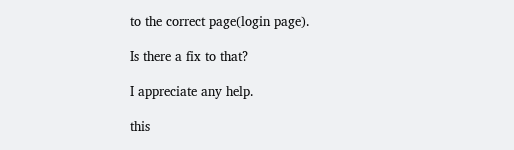to the correct page(login page).

Is there a fix to that?

I appreciate any help.

this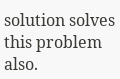solution solves this problem also.